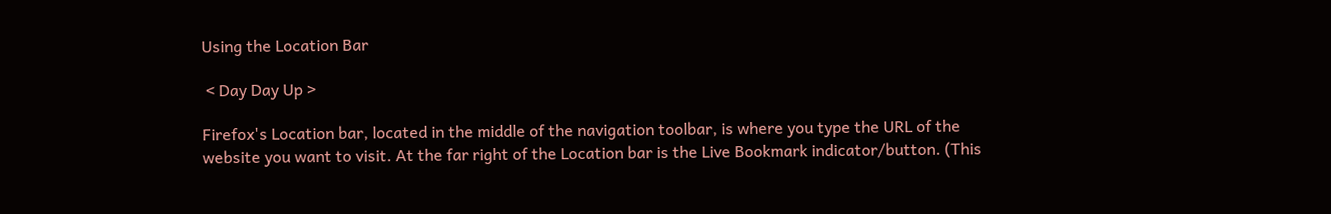Using the Location Bar

 < Day Day Up >

Firefox's Location bar, located in the middle of the navigation toolbar, is where you type the URL of the website you want to visit. At the far right of the Location bar is the Live Bookmark indicator/button. (This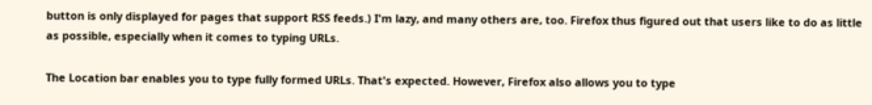button is only displayed for pages that support RSS feeds.) I'm lazy, and many others are, too. Firefox thus figured out that users like to do as little as possible, especially when it comes to typing URLs.

The Location bar enables you to type fully formed URLs. That's expected. However, Firefox also allows you to type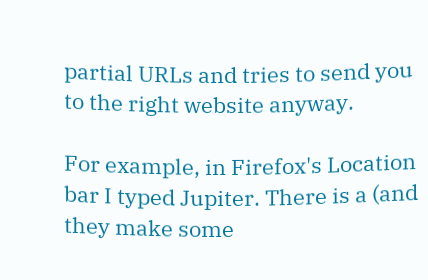partial URLs and tries to send you to the right website anyway.

For example, in Firefox's Location bar I typed Jupiter. There is a (and they make some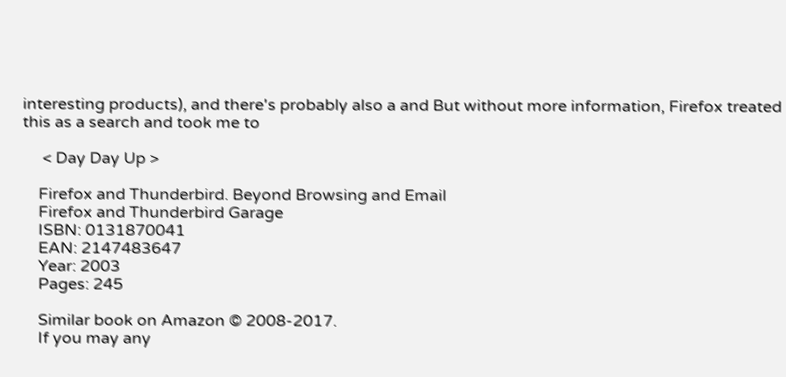interesting products), and there's probably also a and But without more information, Firefox treated this as a search and took me to

     < Day Day Up >

    Firefox and Thunderbird. Beyond Browsing and Email
    Firefox and Thunderbird Garage
    ISBN: 0131870041
    EAN: 2147483647
    Year: 2003
    Pages: 245

    Similar book on Amazon © 2008-2017.
    If you may any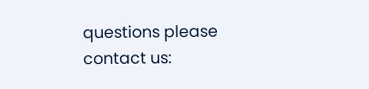questions please contact us: